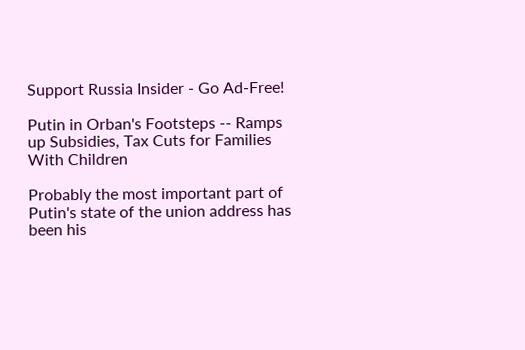Support Russia Insider - Go Ad-Free!

Putin in Orban's Footsteps -- Ramps up Subsidies, Tax Cuts for Families With Children

Probably the most important part of Putin's state of the union address has been his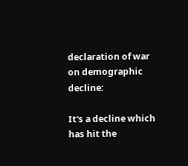declaration of war on demographic decline:

It's a decline which has hit the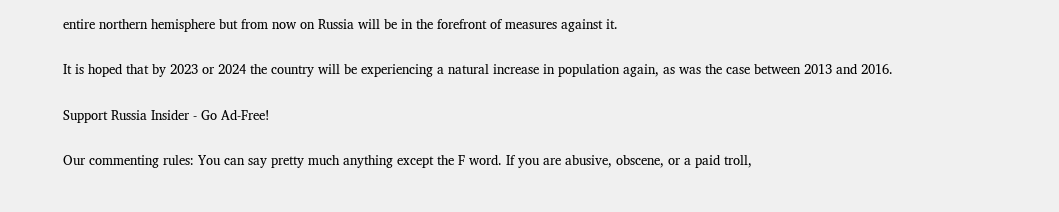entire northern hemisphere but from now on Russia will be in the forefront of measures against it.

It is hoped that by 2023 or 2024 the country will be experiencing a natural increase in population again, as was the case between 2013 and 2016.

Support Russia Insider - Go Ad-Free!

Our commenting rules: You can say pretty much anything except the F word. If you are abusive, obscene, or a paid troll,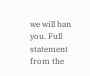we will ban you. Full statement from the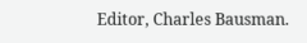Editor, Charles Bausman.